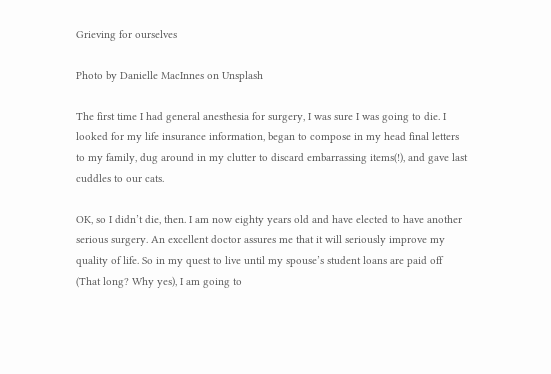Grieving for ourselves

Photo by Danielle MacInnes on Unsplash

The first time I had general anesthesia for surgery, I was sure I was going to die. I looked for my life insurance information, began to compose in my head final letters to my family, dug around in my clutter to discard embarrassing items(!), and gave last cuddles to our cats.

OK, so I didn’t die, then. I am now eighty years old and have elected to have another serious surgery. An excellent doctor assures me that it will seriously improve my quality of life. So in my quest to live until my spouse’s student loans are paid off (That long? Why yes), I am going to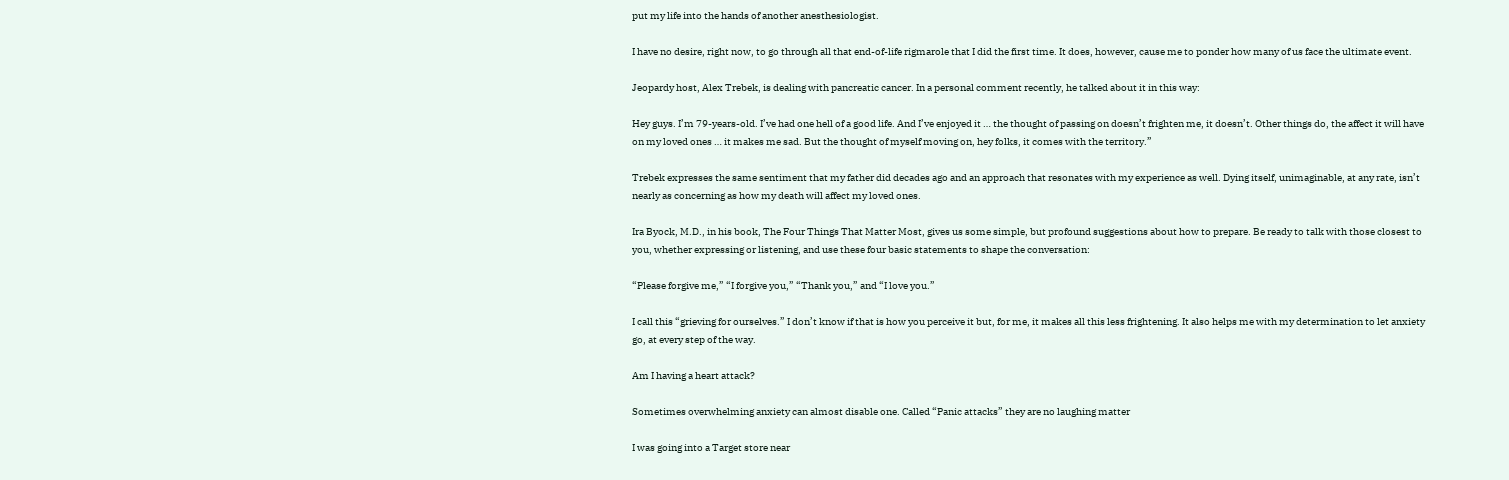put my life into the hands of another anesthesiologist.

I have no desire, right now, to go through all that end-of-life rigmarole that I did the first time. It does, however, cause me to ponder how many of us face the ultimate event.

Jeopardy host, Alex Trebek, is dealing with pancreatic cancer. In a personal comment recently, he talked about it in this way:

Hey guys. I’m 79-years-old. I’ve had one hell of a good life. And I’ve enjoyed it … the thought of passing on doesn’t frighten me, it doesn’t. Other things do, the affect it will have on my loved ones … it makes me sad. But the thought of myself moving on, hey folks, it comes with the territory.”

Trebek expresses the same sentiment that my father did decades ago and an approach that resonates with my experience as well. Dying itself, unimaginable, at any rate, isn’t nearly as concerning as how my death will affect my loved ones.

Ira Byock, M.D., in his book, The Four Things That Matter Most, gives us some simple, but profound suggestions about how to prepare. Be ready to talk with those closest to you, whether expressing or listening, and use these four basic statements to shape the conversation:

“Please forgive me,” “I forgive you,” “Thank you,” and “I love you.”

I call this “grieving for ourselves.” I don’t know if that is how you perceive it but, for me, it makes all this less frightening. It also helps me with my determination to let anxiety go, at every step of the way.

Am I having a heart attack?

Sometimes overwhelming anxiety can almost disable one. Called “Panic attacks” they are no laughing matter

I was going into a Target store near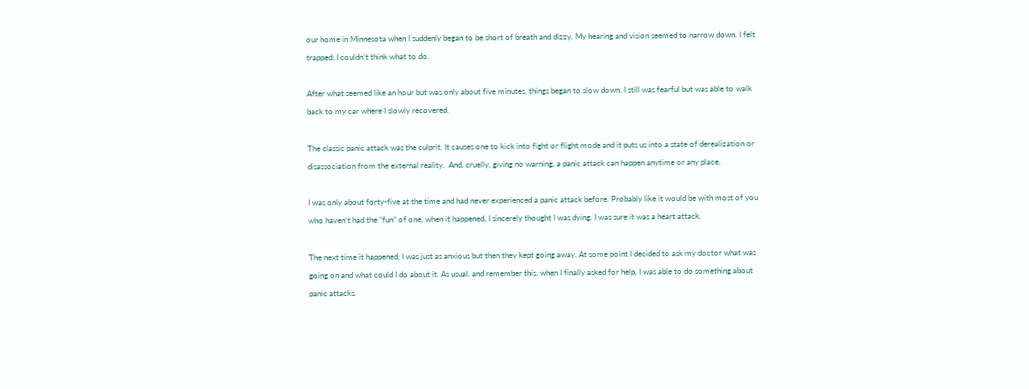our home in Minnesota when I suddenly began to be short of breath and dizzy. My hearing and vision seemed to narrow down. I felt trapped; I couldn’t think what to do.

After what seemed like an hour but was only about five minutes, things began to slow down. I still was fearful but was able to walk back to my car where I slowly recovered.

The classic panic attack was the culprit. It causes one to kick into fight or flight mode and it puts us into a state of derealization or disassociation from the external reality.  And, cruelly, giving no warning, a panic attack can happen anytime or any place.

I was only about forty-five at the time and had never experienced a panic attack before. Probably like it would be with most of you who haven’t had the “fun” of one, when it happened, I sincerely thought I was dying. I was sure it was a heart attack.

The next time it happened, I was just as anxious but then they kept going away. At some point I decided to ask my doctor what was going on and what could I do about it. As usual, and remember this, when I finally asked for help, I was able to do something about panic attacks.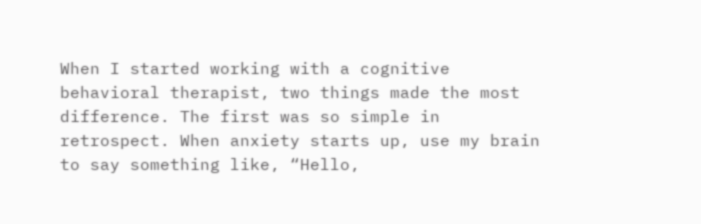When I started working with a cognitive behavioral therapist, two things made the most difference. The first was so simple in retrospect. When anxiety starts up, use my brain to say something like, “Hello,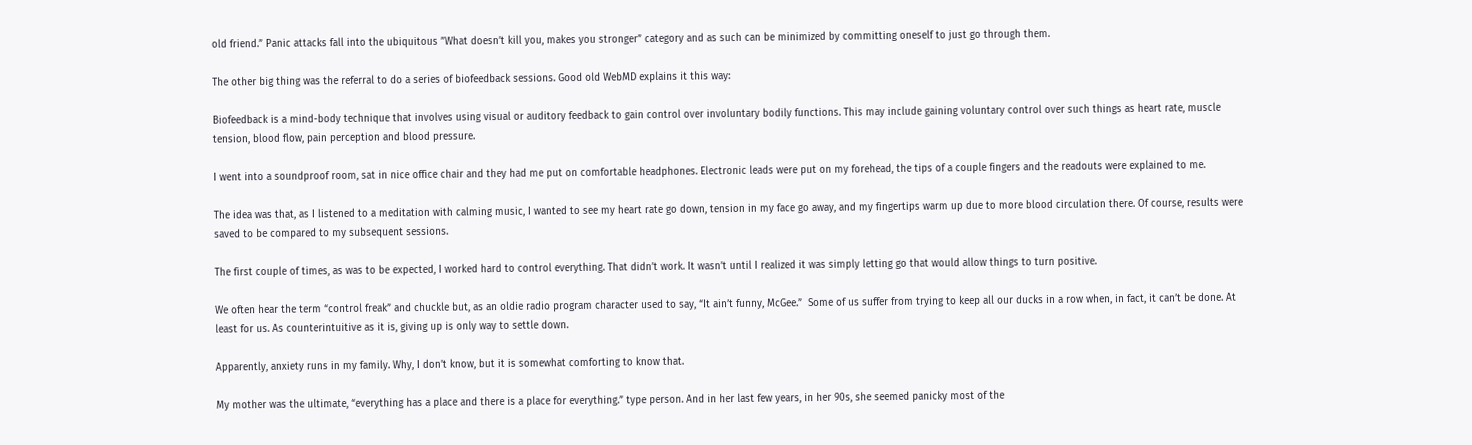old friend.” Panic attacks fall into the ubiquitous ”What doesn’t kill you, makes you stronger” category and as such can be minimized by committing oneself to just go through them.

The other big thing was the referral to do a series of biofeedback sessions. Good old WebMD explains it this way:

Biofeedback is a mind-body technique that involves using visual or auditory feedback to gain control over involuntary bodily functions. This may include gaining voluntary control over such things as heart rate, muscle tension, blood flow, pain perception and blood pressure.

I went into a soundproof room, sat in nice office chair and they had me put on comfortable headphones. Electronic leads were put on my forehead, the tips of a couple fingers and the readouts were explained to me.

The idea was that, as I listened to a meditation with calming music, I wanted to see my heart rate go down, tension in my face go away, and my fingertips warm up due to more blood circulation there. Of course, results were saved to be compared to my subsequent sessions.

The first couple of times, as was to be expected, I worked hard to control everything. That didn’t work. It wasn’t until I realized it was simply letting go that would allow things to turn positive.

We often hear the term “control freak” and chuckle but, as an oldie radio program character used to say, “It ain’t funny, McGee.”  Some of us suffer from trying to keep all our ducks in a row when, in fact, it can’t be done. At least for us. As counterintuitive as it is, giving up is only way to settle down.

Apparently, anxiety runs in my family. Why, I don’t know, but it is somewhat comforting to know that.

My mother was the ultimate, “everything has a place and there is a place for everything.” type person. And in her last few years, in her 90s, she seemed panicky most of the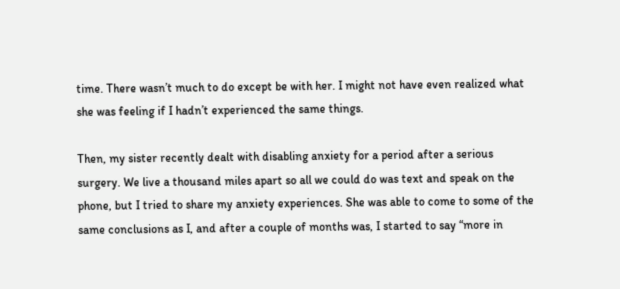time. There wasn’t much to do except be with her. I might not have even realized what she was feeling if I hadn’t experienced the same things.

Then, my sister recently dealt with disabling anxiety for a period after a serious surgery. We live a thousand miles apart so all we could do was text and speak on the phone, but I tried to share my anxiety experiences. She was able to come to some of the same conclusions as I, and after a couple of months was, I started to say “more in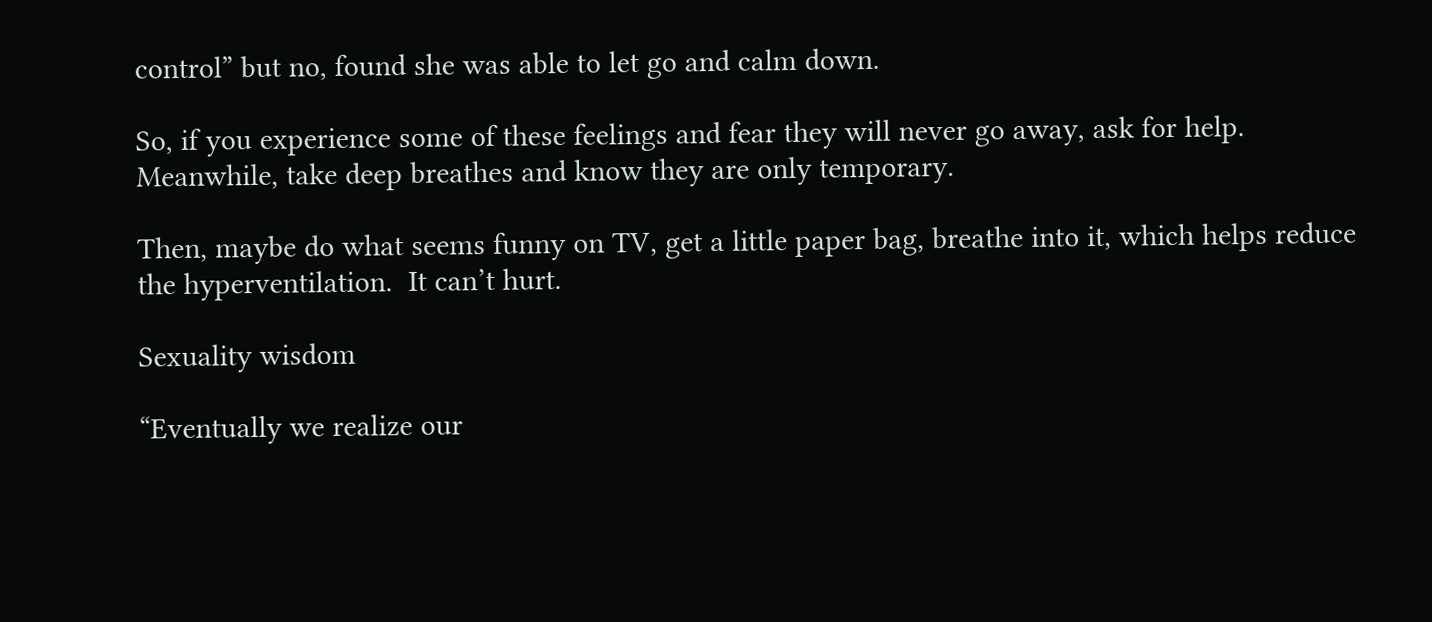control” but no, found she was able to let go and calm down.

So, if you experience some of these feelings and fear they will never go away, ask for help. Meanwhile, take deep breathes and know they are only temporary.

Then, maybe do what seems funny on TV, get a little paper bag, breathe into it, which helps reduce the hyperventilation.  It can’t hurt.

Sexuality wisdom

“Eventually we realize our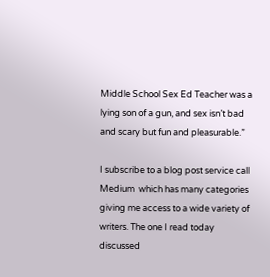Middle School Sex Ed Teacher was a lying son of a gun, and sex isn’t bad and scary but fun and pleasurable.”

I subscribe to a blog post service call Medium  which has many categories giving me access to a wide variety of writers. The one I read today discussed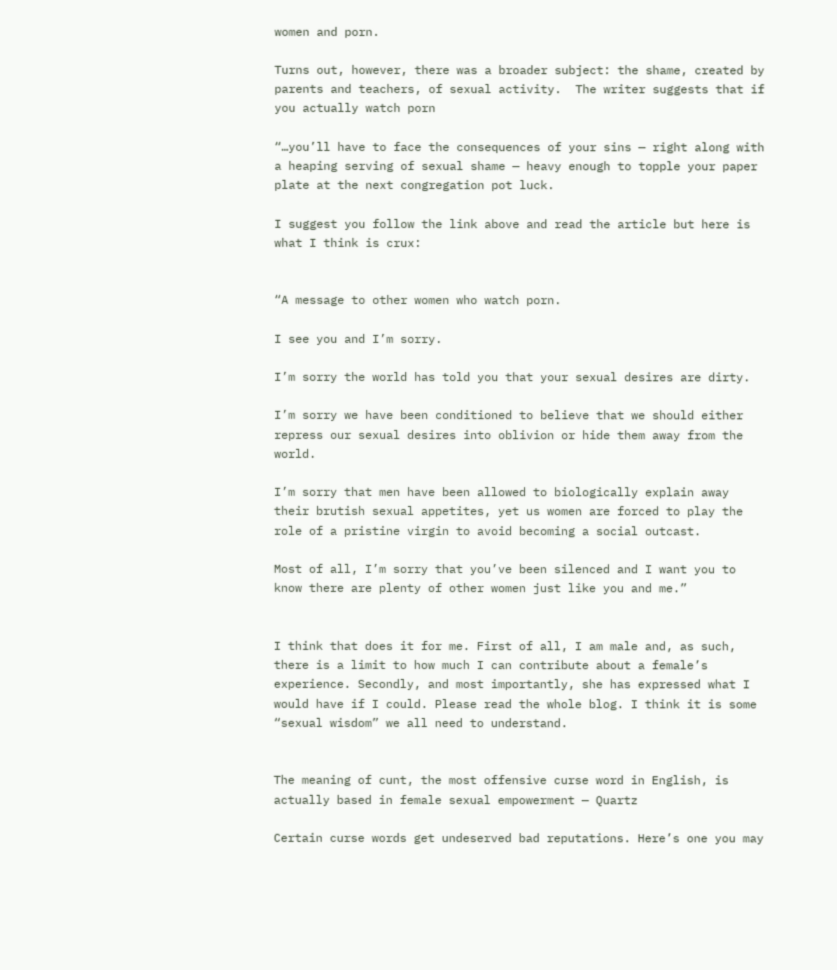women and porn.

Turns out, however, there was a broader subject: the shame, created by parents and teachers, of sexual activity.  The writer suggests that if you actually watch porn

“…you’ll have to face the consequences of your sins — right along with a heaping serving of sexual shame — heavy enough to topple your paper plate at the next congregation pot luck.

I suggest you follow the link above and read the article but here is what I think is crux:


“A message to other women who watch porn.

I see you and I’m sorry.

I’m sorry the world has told you that your sexual desires are dirty.

I’m sorry we have been conditioned to believe that we should either repress our sexual desires into oblivion or hide them away from the world.

I’m sorry that men have been allowed to biologically explain away their brutish sexual appetites, yet us women are forced to play the role of a pristine virgin to avoid becoming a social outcast.

Most of all, I’m sorry that you’ve been silenced and I want you to know there are plenty of other women just like you and me.”


I think that does it for me. First of all, I am male and, as such, there is a limit to how much I can contribute about a female’s experience. Secondly, and most importantly, she has expressed what I would have if I could. Please read the whole blog. I think it is some “sexual wisdom” we all need to understand.


The meaning of cunt, the most offensive curse word in English, is actually based in female sexual empowerment — Quartz

Certain curse words get undeserved bad reputations. Here’s one you may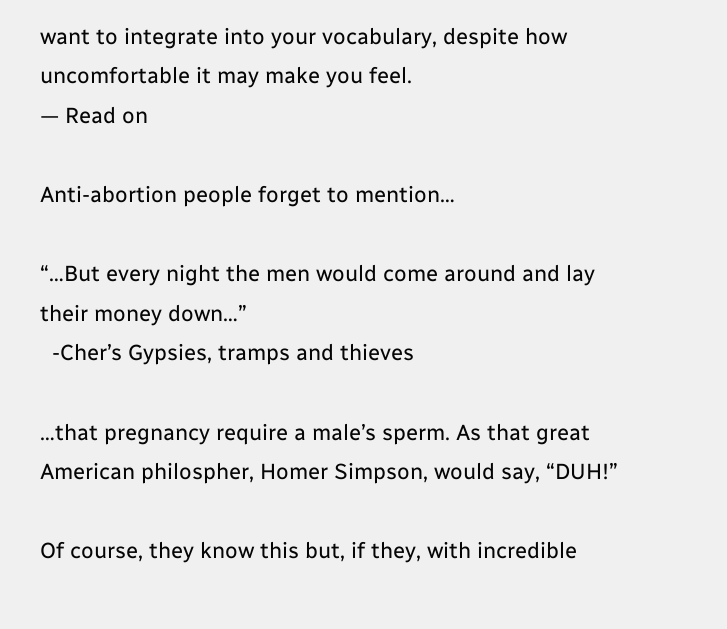want to integrate into your vocabulary, despite how uncomfortable it may make you feel.
— Read on

Anti-abortion people forget to mention…

“…But every night the men would come around and lay their money down…”
  -Cher’s Gypsies, tramps and thieves

…that pregnancy require a male’s sperm. As that great American philospher, Homer Simpson, would say, “DUH!”

Of course, they know this but, if they, with incredible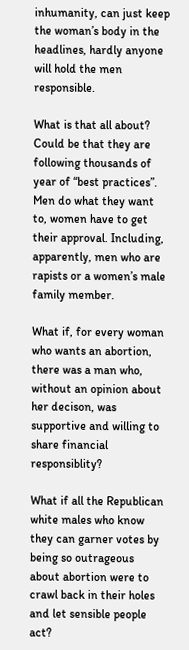inhumanity, can just keep the woman’s body in the headlines, hardly anyone will hold the men responsible.

What is that all about? Could be that they are following thousands of year of “best practices”. Men do what they want to, women have to get their approval. Including, apparently, men who are rapists or a women’s male family member.

What if, for every woman who wants an abortion, there was a man who, without an opinion about her decison, was supportive and willing to share financial responsiblity?

What if all the Republican white males who know they can garner votes by being so outrageous about abortion were to crawl back in their holes and let sensible people act?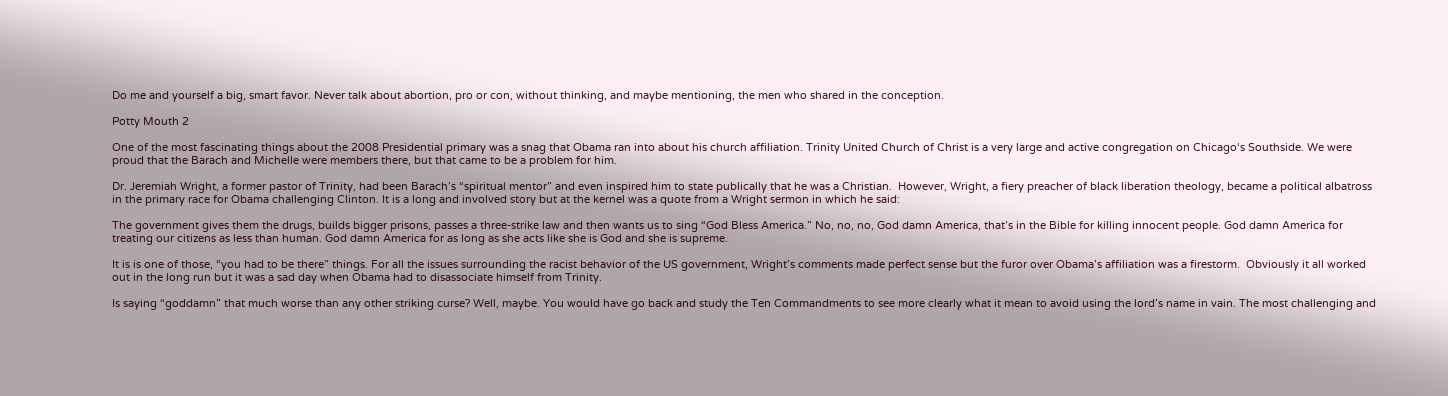Do me and yourself a big, smart favor. Never talk about abortion, pro or con, without thinking, and maybe mentioning, the men who shared in the conception.

Potty Mouth 2

One of the most fascinating things about the 2008 Presidential primary was a snag that Obama ran into about his church affiliation. Trinity United Church of Christ is a very large and active congregation on Chicago‘s Southside. We were proud that the Barach and Michelle were members there, but that came to be a problem for him.

Dr. Jeremiah Wright, a former pastor of Trinity, had been Barach’s “spiritual mentor” and even inspired him to state publically that he was a Christian.  However, Wright, a fiery preacher of black liberation theology, became a political albatross in the primary race for Obama challenging Clinton. It is a long and involved story but at the kernel was a quote from a Wright sermon in which he said:

The government gives them the drugs, builds bigger prisons, passes a three-strike law and then wants us to sing “God Bless America.” No, no, no, God damn America, that’s in the Bible for killing innocent people. God damn America for treating our citizens as less than human. God damn America for as long as she acts like she is God and she is supreme.

It is is one of those, “you had to be there” things. For all the issues surrounding the racist behavior of the US government, Wright’s comments made perfect sense but the furor over Obama’s affiliation was a firestorm.  Obviously it all worked out in the long run but it was a sad day when Obama had to disassociate himself from Trinity.

Is saying “goddamn” that much worse than any other striking curse? Well, maybe. You would have go back and study the Ten Commandments to see more clearly what it mean to avoid using the lord’s name in vain. The most challenging and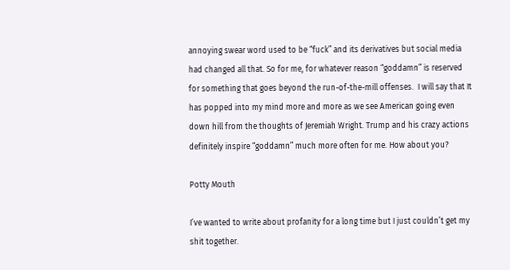annoying swear word used to be “fuck” and its derivatives but social media had changed all that. So for me, for whatever reason “goddamn” is reserved for something that goes beyond the run-of-the-mill offenses.  I will say that It has popped into my mind more and more as we see American going even down hill from the thoughts of Jeremiah Wright. Trump and his crazy actions definitely inspire “goddamn” much more often for me. How about you?

Potty Mouth

I’ve wanted to write about profanity for a long time but I just couldn’t get my shit together.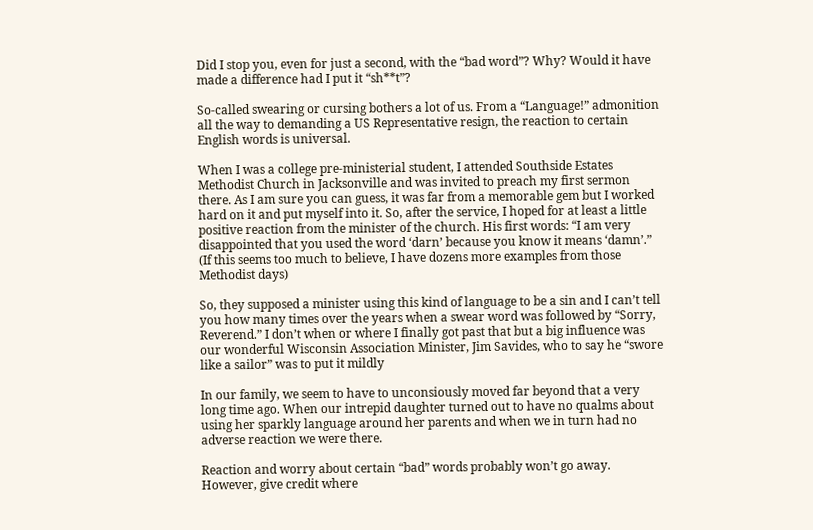Did I stop you, even for just a second, with the “bad word”? Why? Would it have made a difference had I put it “sh**t”?

So-called swearing or cursing bothers a lot of us. From a “Language!” admonition all the way to demanding a US Representative resign, the reaction to certain English words is universal.

When I was a college pre-ministerial student, I attended Southside Estates Methodist Church in Jacksonville and was invited to preach my first sermon there. As I am sure you can guess, it was far from a memorable gem but I worked hard on it and put myself into it. So, after the service, I hoped for at least a little positive reaction from the minister of the church. His first words: “I am very disappointed that you used the word ‘darn’ because you know it means ‘damn’.” (If this seems too much to believe, I have dozens more examples from those Methodist days)

So, they supposed a minister using this kind of language to be a sin and I can’t tell you how many times over the years when a swear word was followed by “Sorry, Reverend.” I don’t when or where I finally got past that but a big influence was our wonderful Wisconsin Association Minister, Jim Savides, who to say he “swore like a sailor” was to put it mildly

In our family, we seem to have to unconsiously moved far beyond that a very long time ago. When our intrepid daughter turned out to have no qualms about using her sparkly language around her parents and when we in turn had no adverse reaction we were there.

Reaction and worry about certain “bad” words probably won’t go away. However, give credit where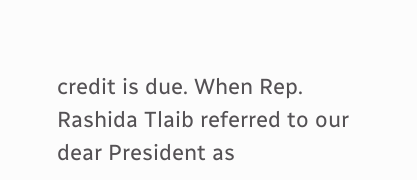credit is due. When Rep. Rashida Tlaib referred to our dear President as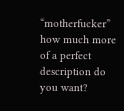“motherfucker” how much more of a perfect description do you want?